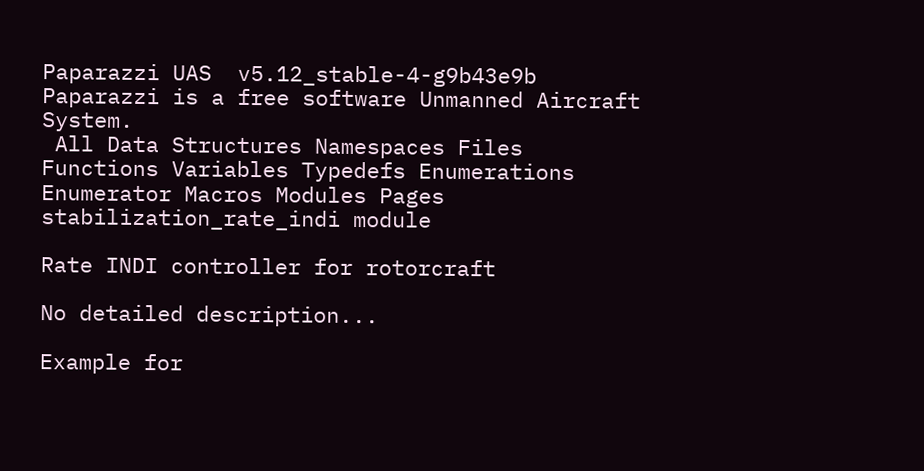Paparazzi UAS  v5.12_stable-4-g9b43e9b
Paparazzi is a free software Unmanned Aircraft System.
 All Data Structures Namespaces Files Functions Variables Typedefs Enumerations Enumerator Macros Modules Pages
stabilization_rate_indi module

Rate INDI controller for rotorcraft

No detailed description...

Example for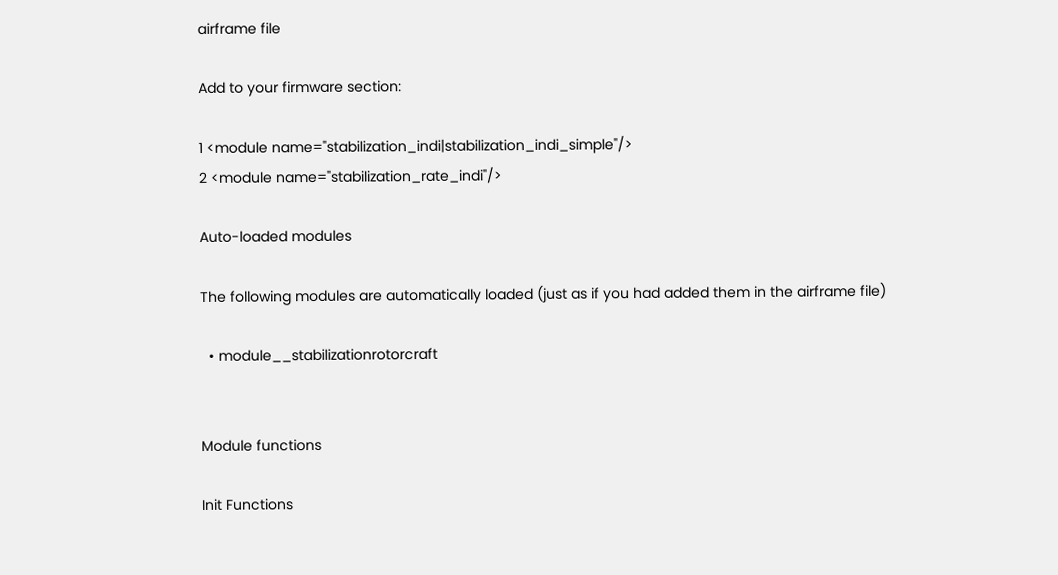airframe file

Add to your firmware section:

1 <module name="stabilization_indi|stabilization_indi_simple"/>
2 <module name="stabilization_rate_indi"/>

Auto-loaded modules

The following modules are automatically loaded (just as if you had added them in the airframe file)

  • module__stabilizationrotorcraft


Module functions

Init Functions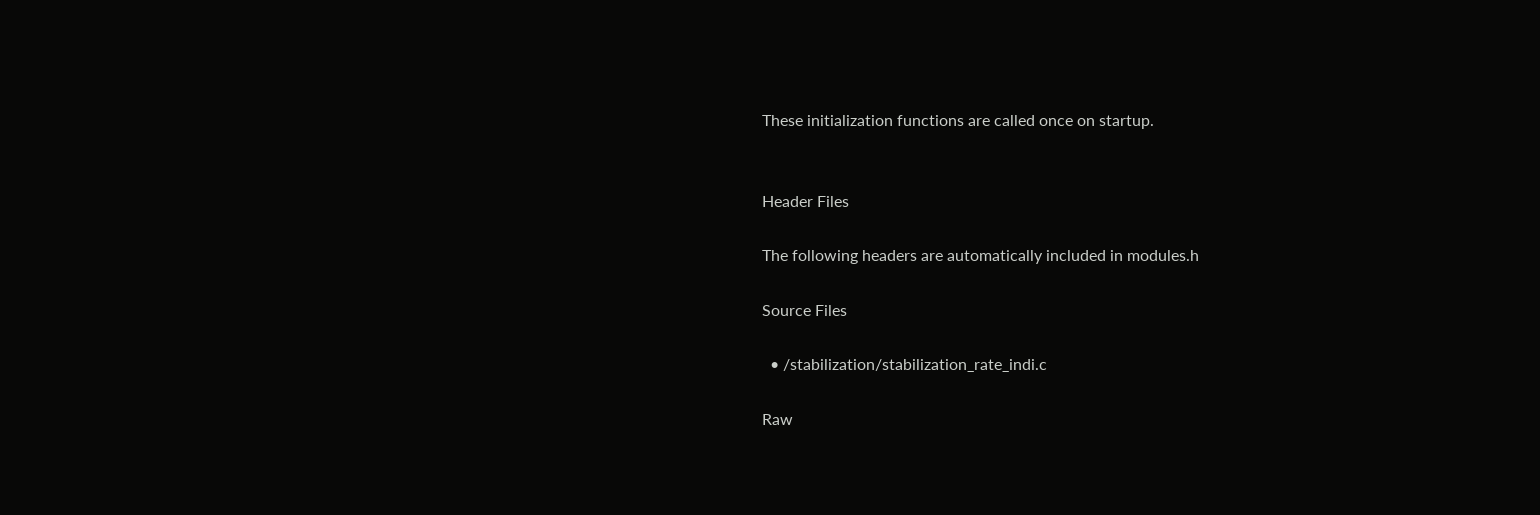These initialization functions are called once on startup.


Header Files

The following headers are automatically included in modules.h

Source Files

  • /stabilization/stabilization_rate_indi.c

Raw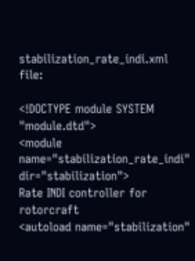stabilization_rate_indi.xml file:

<!DOCTYPE module SYSTEM "module.dtd">
<module name="stabilization_rate_indi" dir="stabilization">
Rate INDI controller for rotorcraft
<autoload name="stabilization"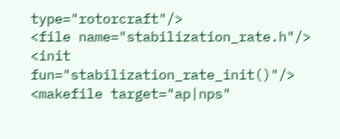type="rotorcraft"/>
<file name="stabilization_rate.h"/>
<init fun="stabilization_rate_init()"/>
<makefile target="ap|nps"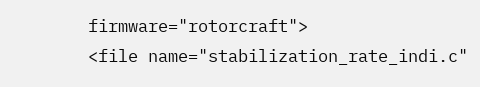firmware="rotorcraft">
<file name="stabilization_rate_indi.c"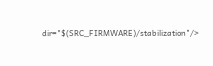dir="$(SRC_FIRMWARE)/stabilization"/>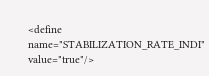<define name="STABILIZATION_RATE_INDI" value="true"/>